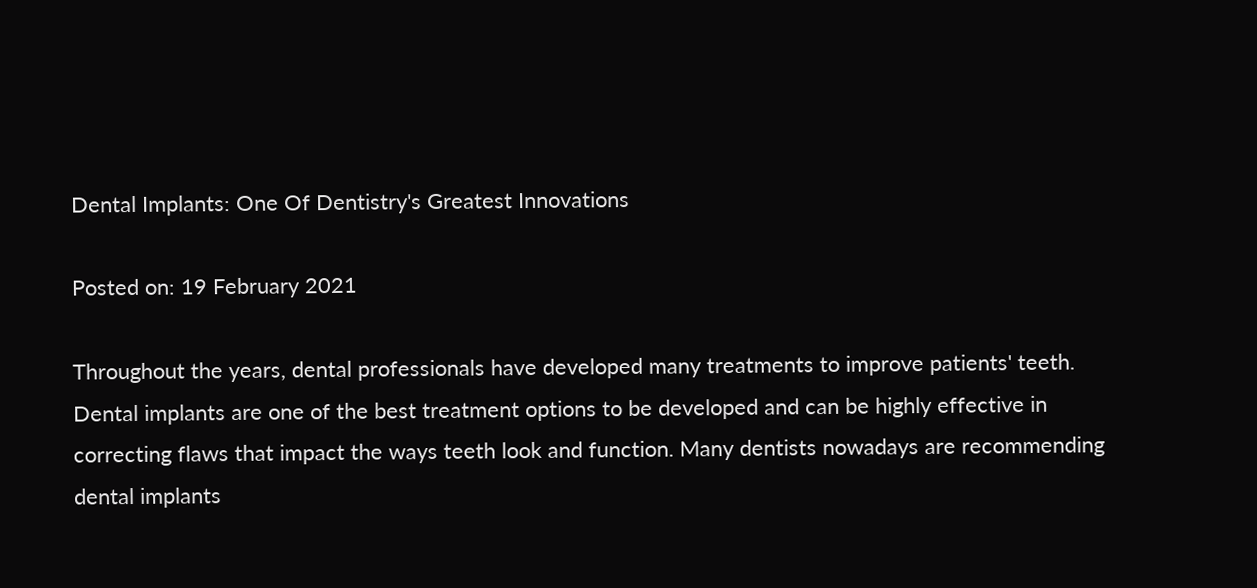Dental Implants: One Of Dentistry's Greatest Innovations

Posted on: 19 February 2021

Throughout the years, dental professionals have developed many treatments to improve patients' teeth. Dental implants are one of the best treatment options to be developed and can be highly effective in correcting flaws that impact the ways teeth look and function. Many dentists nowadays are recommending dental implants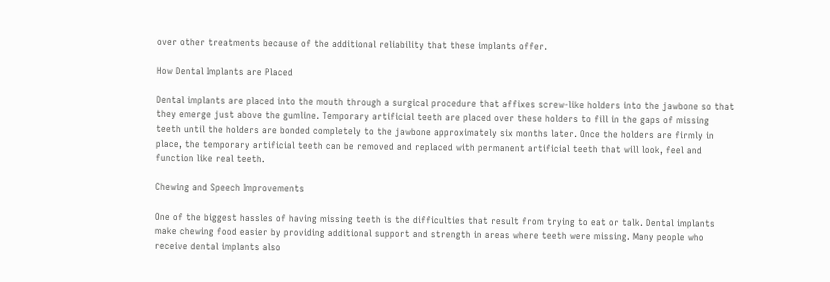over other treatments because of the additional reliability that these implants offer.

How Dental Implants are Placed

Dental implants are placed into the mouth through a surgical procedure that affixes screw-like holders into the jawbone so that they emerge just above the gumline. Temporary artificial teeth are placed over these holders to fill in the gaps of missing teeth until the holders are bonded completely to the jawbone approximately six months later. Once the holders are firmly in place, the temporary artificial teeth can be removed and replaced with permanent artificial teeth that will look, feel and function like real teeth.

Chewing and Speech Improvements

One of the biggest hassles of having missing teeth is the difficulties that result from trying to eat or talk. Dental implants make chewing food easier by providing additional support and strength in areas where teeth were missing. Many people who receive dental implants also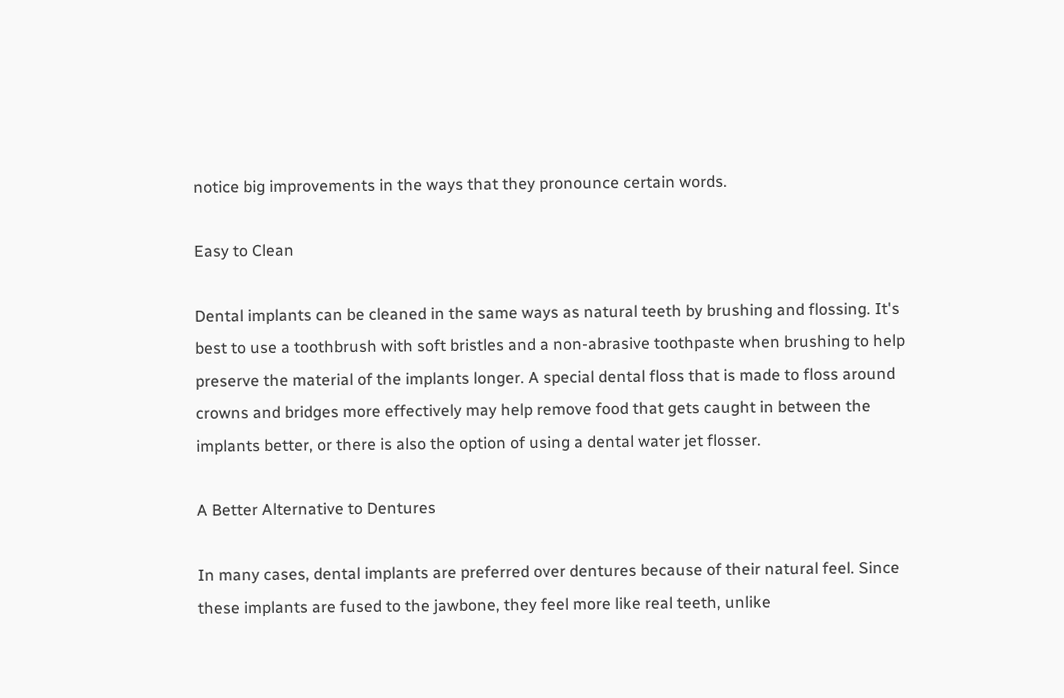notice big improvements in the ways that they pronounce certain words.

Easy to Clean

Dental implants can be cleaned in the same ways as natural teeth by brushing and flossing. It's best to use a toothbrush with soft bristles and a non-abrasive toothpaste when brushing to help preserve the material of the implants longer. A special dental floss that is made to floss around crowns and bridges more effectively may help remove food that gets caught in between the implants better, or there is also the option of using a dental water jet flosser.

A Better Alternative to Dentures

In many cases, dental implants are preferred over dentures because of their natural feel. Since these implants are fused to the jawbone, they feel more like real teeth, unlike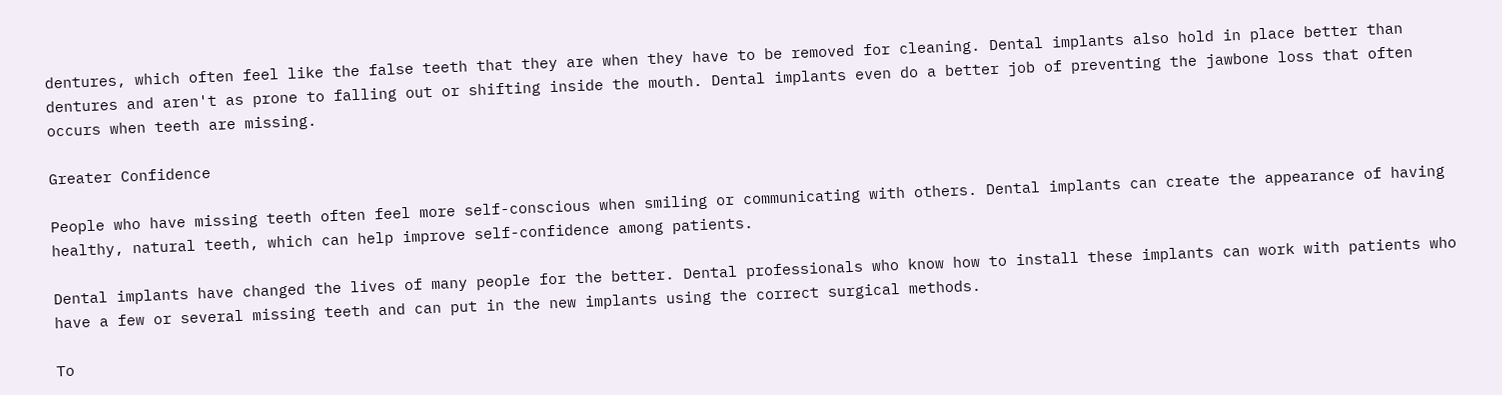dentures, which often feel like the false teeth that they are when they have to be removed for cleaning. Dental implants also hold in place better than dentures and aren't as prone to falling out or shifting inside the mouth. Dental implants even do a better job of preventing the jawbone loss that often occurs when teeth are missing.

Greater Confidence

People who have missing teeth often feel more self-conscious when smiling or communicating with others. Dental implants can create the appearance of having healthy, natural teeth, which can help improve self-confidence among patients.

Dental implants have changed the lives of many people for the better. Dental professionals who know how to install these implants can work with patients who have a few or several missing teeth and can put in the new implants using the correct surgical methods.

To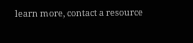learn more, contact a resource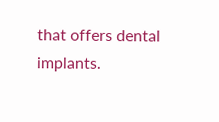that offers dental implants.